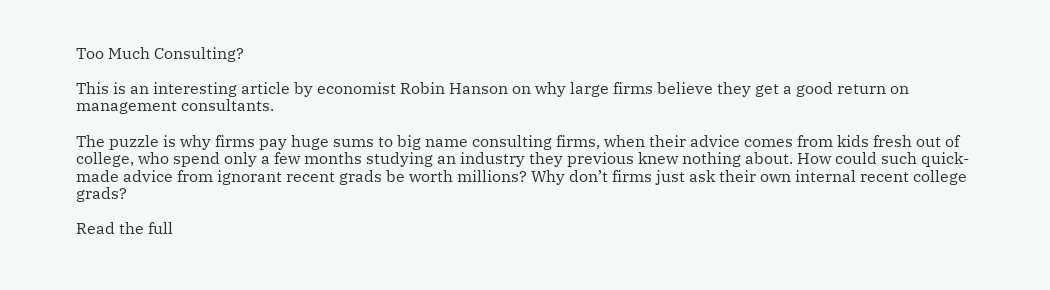Too Much Consulting?

This is an interesting article by economist Robin Hanson on why large firms believe they get a good return on management consultants.

The puzzle is why firms pay huge sums to big name consulting firms, when their advice comes from kids fresh out of college, who spend only a few months studying an industry they previous knew nothing about. How could such quick-made advice from ignorant recent grads be worth millions? Why don’t firms just ask their own internal recent college grads?

Read the full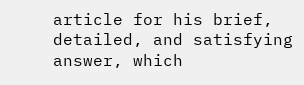article for his brief, detailed, and satisfying answer, which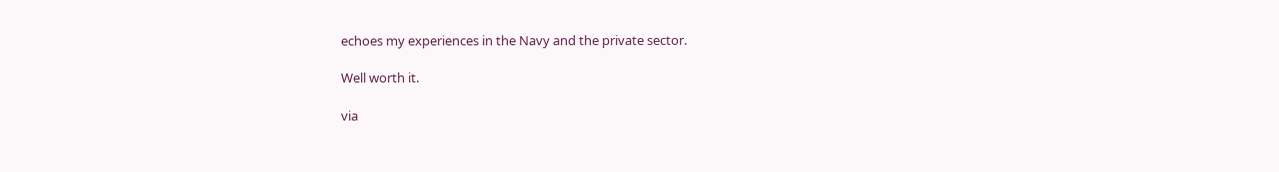echoes my experiences in the Navy and the private sector.

Well worth it.

via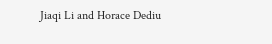Jiaqi Li and Horace Dediu